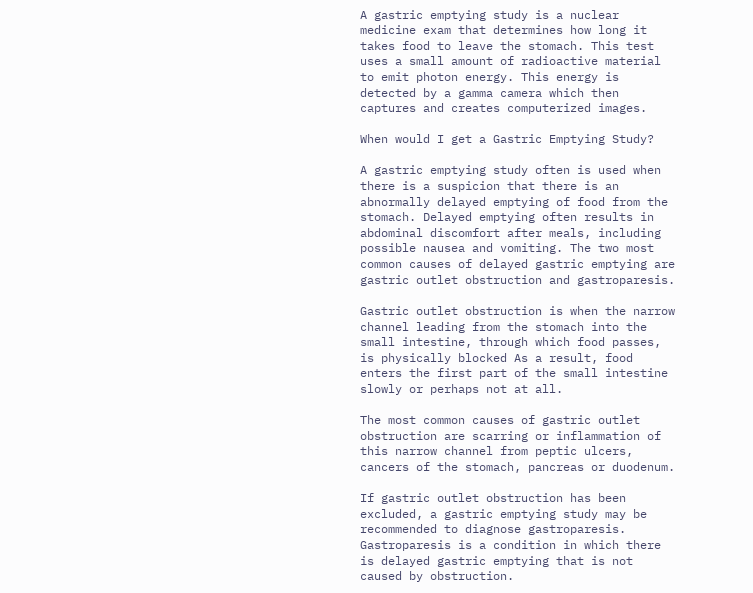A gastric emptying study is a nuclear medicine exam that determines how long it takes food to leave the stomach. This test uses a small amount of radioactive material to emit photon energy. This energy is detected by a gamma camera which then captures and creates computerized images.

When would I get a Gastric Emptying Study?

A gastric emptying study often is used when there is a suspicion that there is an abnormally delayed emptying of food from the stomach. Delayed emptying often results in abdominal discomfort after meals, including possible nausea and vomiting. The two most common causes of delayed gastric emptying are gastric outlet obstruction and gastroparesis.

Gastric outlet obstruction is when the narrow channel leading from the stomach into the small intestine, through which food passes, is physically blocked As a result, food enters the first part of the small intestine slowly or perhaps not at all.

The most common causes of gastric outlet obstruction are scarring or inflammation of this narrow channel from peptic ulcers, cancers of the stomach, pancreas or duodenum.

If gastric outlet obstruction has been excluded, a gastric emptying study may be recommended to diagnose gastroparesis. Gastroparesis is a condition in which there is delayed gastric emptying that is not caused by obstruction.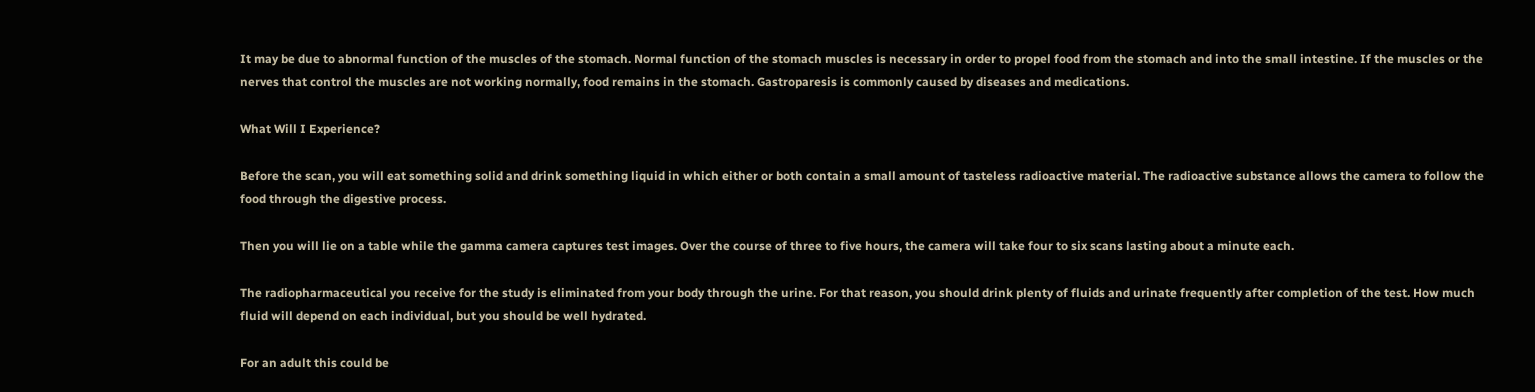It may be due to abnormal function of the muscles of the stomach. Normal function of the stomach muscles is necessary in order to propel food from the stomach and into the small intestine. If the muscles or the nerves that control the muscles are not working normally, food remains in the stomach. Gastroparesis is commonly caused by diseases and medications.

What Will I Experience?

Before the scan, you will eat something solid and drink something liquid in which either or both contain a small amount of tasteless radioactive material. The radioactive substance allows the camera to follow the food through the digestive process.

Then you will lie on a table while the gamma camera captures test images. Over the course of three to five hours, the camera will take four to six scans lasting about a minute each.

The radiopharmaceutical you receive for the study is eliminated from your body through the urine. For that reason, you should drink plenty of fluids and urinate frequently after completion of the test. How much fluid will depend on each individual, but you should be well hydrated.

For an adult this could be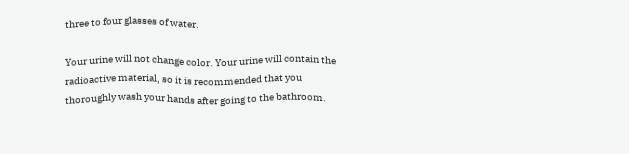three to four glasses of water.

Your urine will not change color. Your urine will contain the radioactive material, so it is recommended that you thoroughly wash your hands after going to the bathroom.